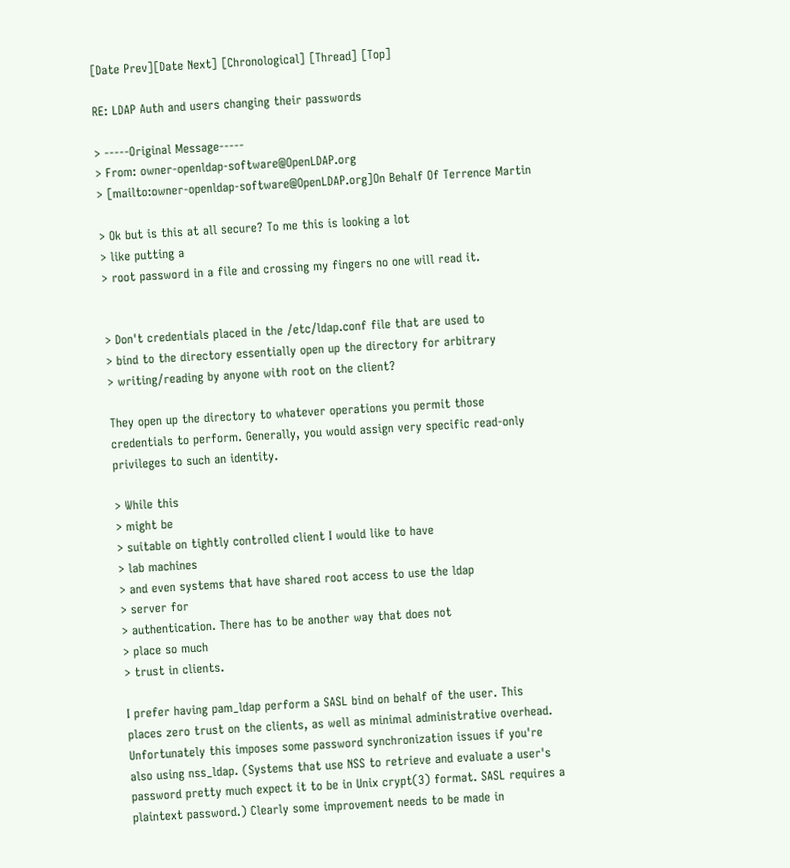[Date Prev][Date Next] [Chronological] [Thread] [Top]

RE: LDAP Auth and users changing their passwords

> -----Original Message-----
> From: owner-openldap-software@OpenLDAP.org
> [mailto:owner-openldap-software@OpenLDAP.org]On Behalf Of Terrence Martin

> Ok but is this at all secure? To me this is looking a lot
> like putting a
> root password in a file and crossing my fingers no one will read it.


> Don't credentials placed in the /etc/ldap.conf file that are used to
> bind to the directory essentially open up the directory for arbitrary
> writing/reading by anyone with root on the client?

They open up the directory to whatever operations you permit those
credentials to perform. Generally, you would assign very specific read-only
privileges to such an identity.

> While this
> might be
> suitable on tightly controlled client I would like to have
> lab machines
> and even systems that have shared root access to use the ldap
> server for
> authentication. There has to be another way that does not
> place so much
> trust in clients.

I prefer having pam_ldap perform a SASL bind on behalf of the user. This
places zero trust on the clients, as well as minimal administrative overhead.
Unfortunately this imposes some password synchronization issues if you're
also using nss_ldap. (Systems that use NSS to retrieve and evaluate a user's
password pretty much expect it to be in Unix crypt(3) format. SASL requires a
plaintext password.) Clearly some improvement needs to be made in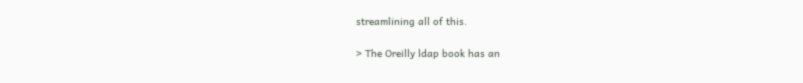streamlining all of this.

> The Oreilly ldap book has an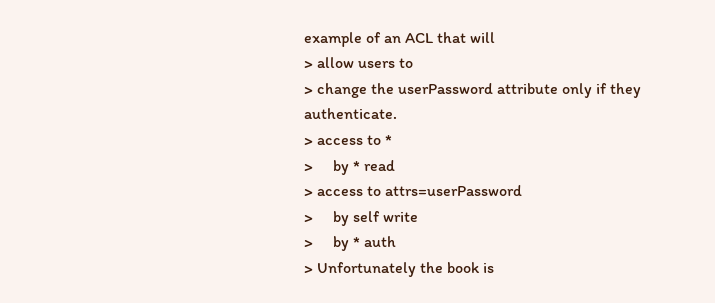example of an ACL that will
> allow users to
> change the userPassword attribute only if they authenticate.
> access to *
>     by * read
> access to attrs=userPassword
>     by self write
>     by * auth
> Unfortunately the book is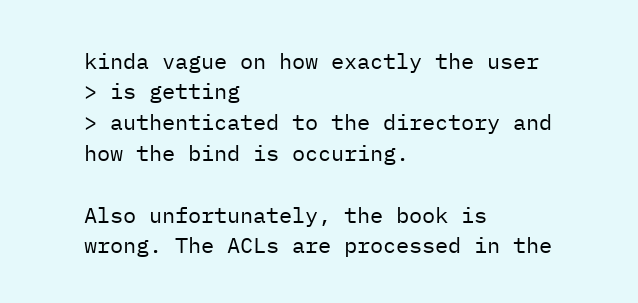kinda vague on how exactly the user
> is getting
> authenticated to the directory and how the bind is occuring.

Also unfortunately, the book is wrong. The ACLs are processed in the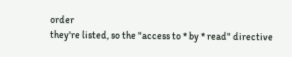order
they're listed, so the "access to * by * read" directive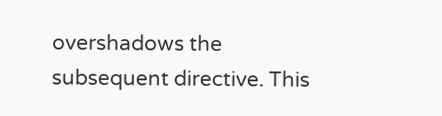overshadows the
subsequent directive. This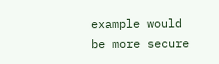example would be more secure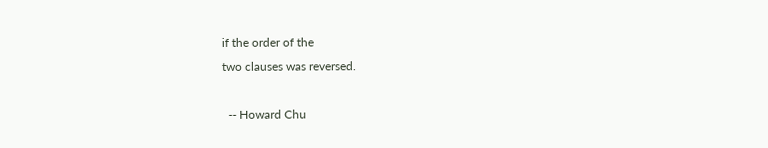if the order of the
two clauses was reversed.

  -- Howard Chu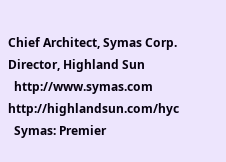Chief Architect, Symas Corp.       Director, Highland Sun
  http://www.symas.com               http://highlandsun.com/hyc
  Symas: Premier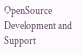OpenSource Development and Support